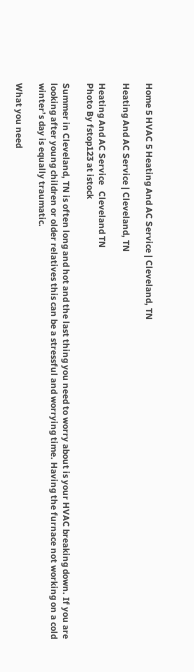Home 5 HVAC 5 Heating And AC Service | Cleveland, TN

Heating And AC Service | Cleveland, TN

Heating And AC Service   Cleveland TN
Photo By fstop123 at istock

Summer in Cleveland, TN is often long and hot and the last thing you need to worry about is your HVAC breaking down. If you are looking after young children or older relatives this can be a stressful and worrying time. Having the furnace not working on a cold winter’s day is equally traumatic.

What you need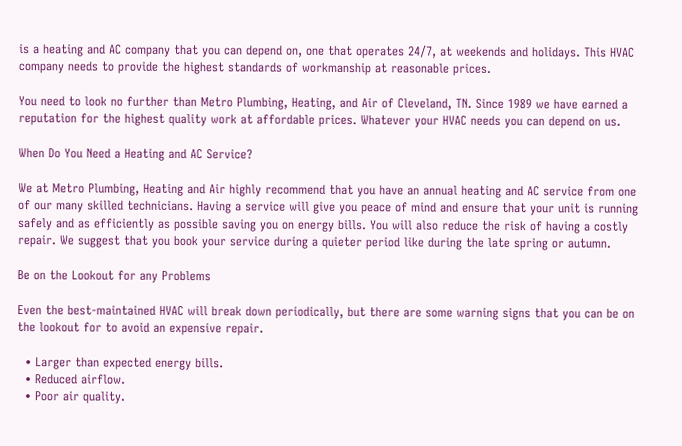is a heating and AC company that you can depend on, one that operates 24/7, at weekends and holidays. This HVAC company needs to provide the highest standards of workmanship at reasonable prices.

You need to look no further than Metro Plumbing, Heating, and Air of Cleveland, TN. Since 1989 we have earned a reputation for the highest quality work at affordable prices. Whatever your HVAC needs you can depend on us.

When Do You Need a Heating and AC Service?

We at Metro Plumbing, Heating and Air highly recommend that you have an annual heating and AC service from one of our many skilled technicians. Having a service will give you peace of mind and ensure that your unit is running safely and as efficiently as possible saving you on energy bills. You will also reduce the risk of having a costly repair. We suggest that you book your service during a quieter period like during the late spring or autumn.

Be on the Lookout for any Problems

Even the best-maintained HVAC will break down periodically, but there are some warning signs that you can be on the lookout for to avoid an expensive repair.

  • Larger than expected energy bills.
  • Reduced airflow.
  • Poor air quality.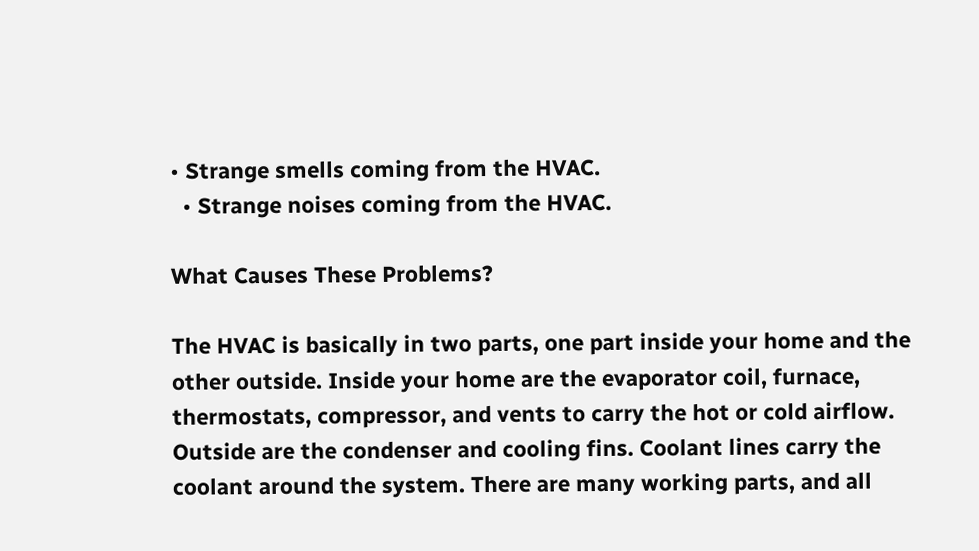• Strange smells coming from the HVAC.
  • Strange noises coming from the HVAC.

What Causes These Problems?

The HVAC is basically in two parts, one part inside your home and the other outside. Inside your home are the evaporator coil, furnace, thermostats, compressor, and vents to carry the hot or cold airflow. Outside are the condenser and cooling fins. Coolant lines carry the coolant around the system. There are many working parts, and all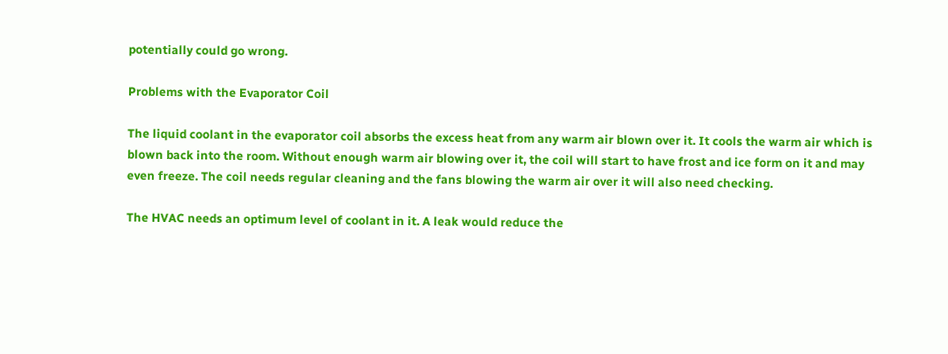potentially could go wrong.

Problems with the Evaporator Coil

The liquid coolant in the evaporator coil absorbs the excess heat from any warm air blown over it. It cools the warm air which is blown back into the room. Without enough warm air blowing over it, the coil will start to have frost and ice form on it and may even freeze. The coil needs regular cleaning and the fans blowing the warm air over it will also need checking.

The HVAC needs an optimum level of coolant in it. A leak would reduce the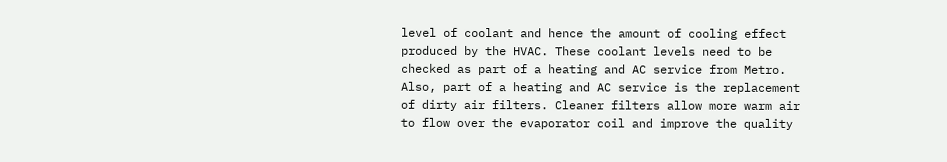level of coolant and hence the amount of cooling effect produced by the HVAC. These coolant levels need to be checked as part of a heating and AC service from Metro. Also, part of a heating and AC service is the replacement of dirty air filters. Cleaner filters allow more warm air to flow over the evaporator coil and improve the quality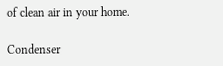of clean air in your home.

Condenser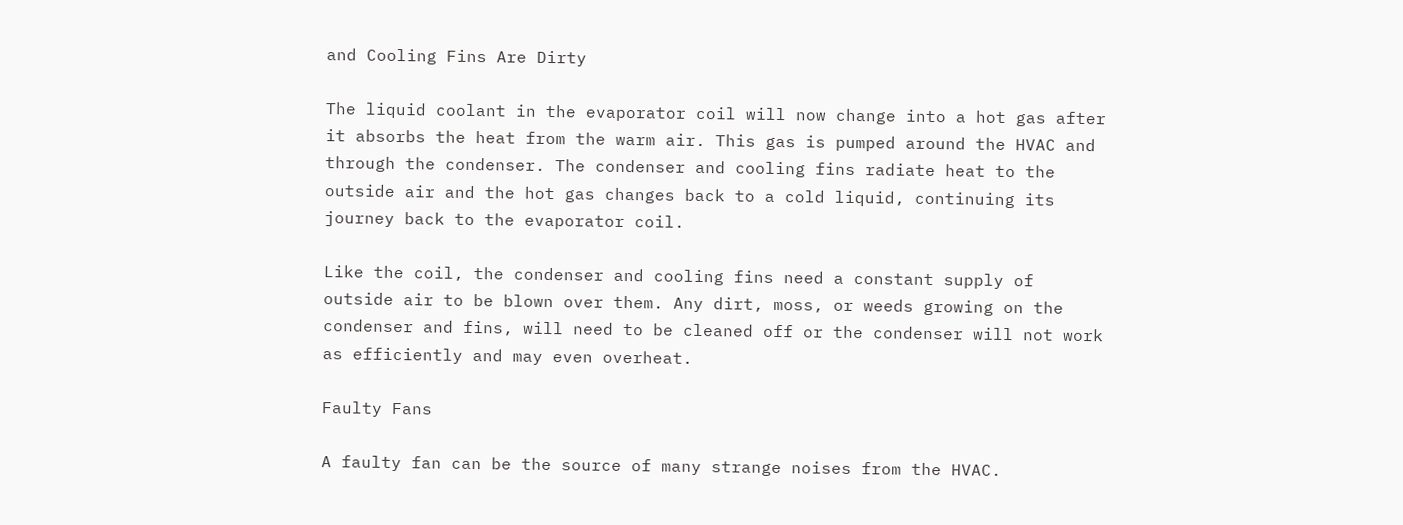and Cooling Fins Are Dirty

The liquid coolant in the evaporator coil will now change into a hot gas after it absorbs the heat from the warm air. This gas is pumped around the HVAC and through the condenser. The condenser and cooling fins radiate heat to the outside air and the hot gas changes back to a cold liquid, continuing its journey back to the evaporator coil.

Like the coil, the condenser and cooling fins need a constant supply of outside air to be blown over them. Any dirt, moss, or weeds growing on the condenser and fins, will need to be cleaned off or the condenser will not work as efficiently and may even overheat.

Faulty Fans

A faulty fan can be the source of many strange noises from the HVAC.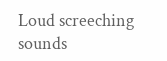Loud screeching sounds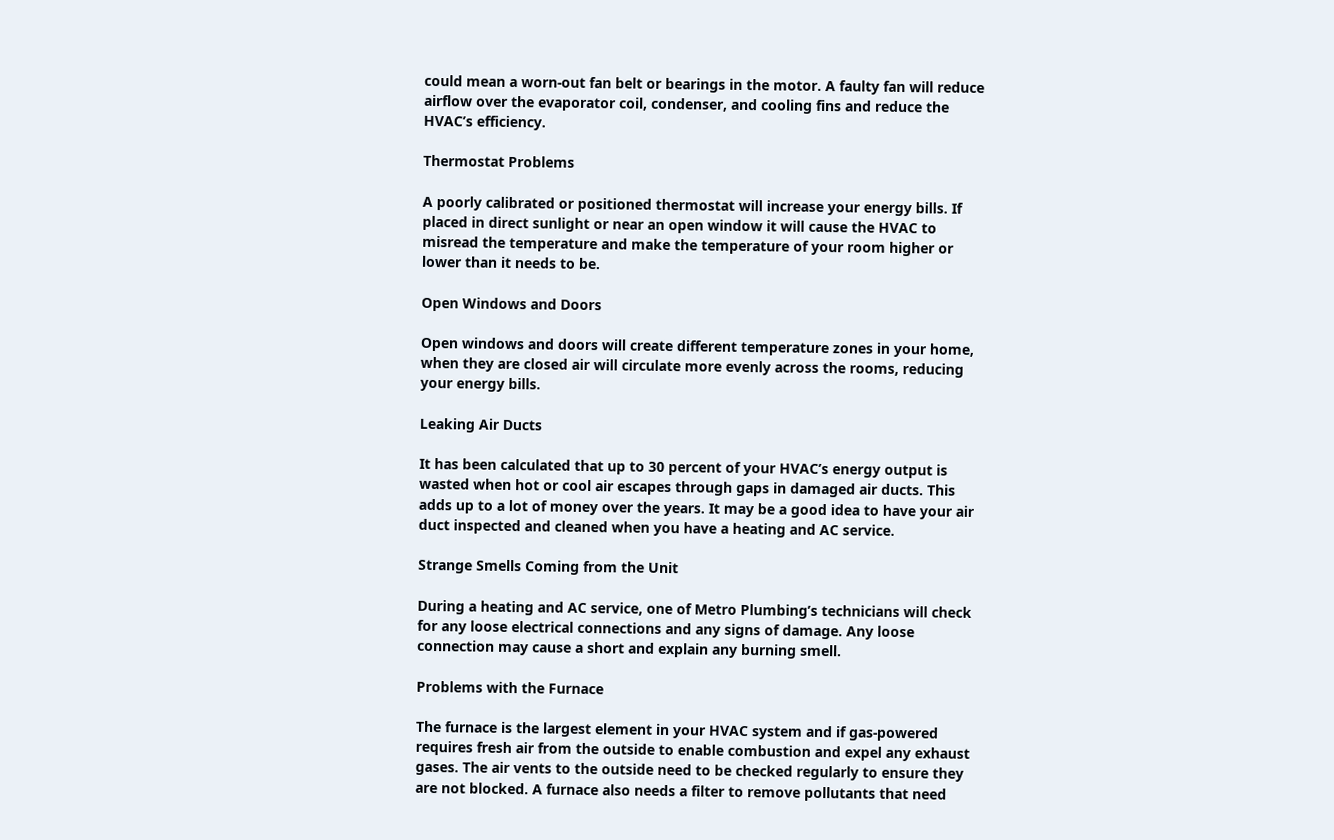could mean a worn-out fan belt or bearings in the motor. A faulty fan will reduce airflow over the evaporator coil, condenser, and cooling fins and reduce the HVAC’s efficiency.

Thermostat Problems

A poorly calibrated or positioned thermostat will increase your energy bills. If placed in direct sunlight or near an open window it will cause the HVAC to misread the temperature and make the temperature of your room higher or lower than it needs to be.

Open Windows and Doors

Open windows and doors will create different temperature zones in your home, when they are closed air will circulate more evenly across the rooms, reducing your energy bills.

Leaking Air Ducts

It has been calculated that up to 30 percent of your HVAC’s energy output is wasted when hot or cool air escapes through gaps in damaged air ducts. This adds up to a lot of money over the years. It may be a good idea to have your air duct inspected and cleaned when you have a heating and AC service.

Strange Smells Coming from the Unit

During a heating and AC service, one of Metro Plumbing’s technicians will check for any loose electrical connections and any signs of damage. Any loose connection may cause a short and explain any burning smell.

Problems with the Furnace

The furnace is the largest element in your HVAC system and if gas-powered requires fresh air from the outside to enable combustion and expel any exhaust gases. The air vents to the outside need to be checked regularly to ensure they are not blocked. A furnace also needs a filter to remove pollutants that need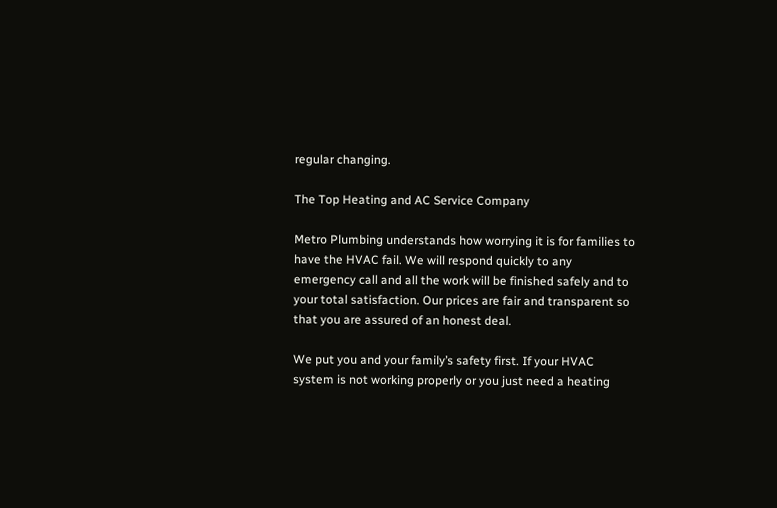regular changing.

The Top Heating and AC Service Company

Metro Plumbing understands how worrying it is for families to have the HVAC fail. We will respond quickly to any emergency call and all the work will be finished safely and to your total satisfaction. Our prices are fair and transparent so that you are assured of an honest deal.

We put you and your family’s safety first. If your HVAC system is not working properly or you just need a heating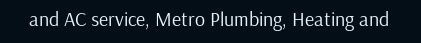and AC service, Metro Plumbing, Heating and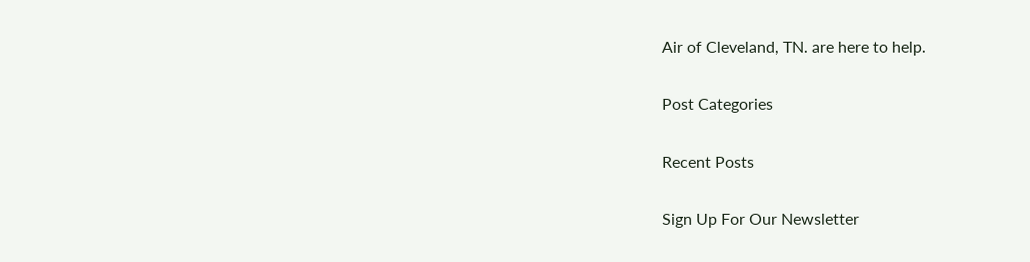Air of Cleveland, TN. are here to help.

Post Categories

Recent Posts

Sign Up For Our Newsletter